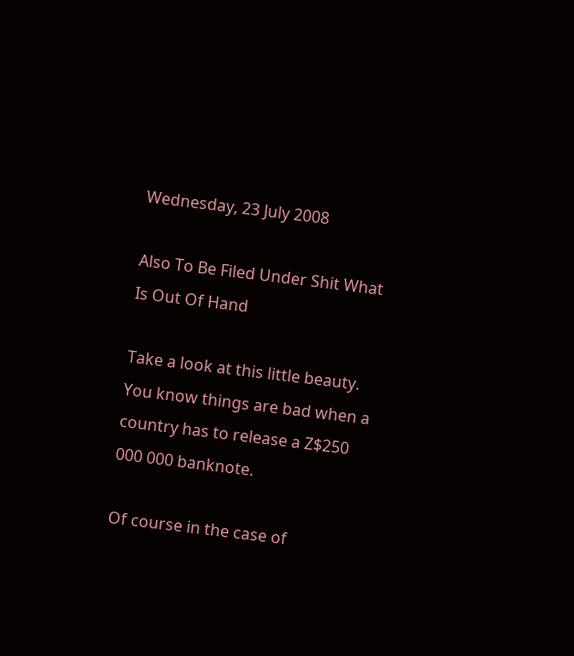Wednesday, 23 July 2008

Also To Be Filed Under Shit What Is Out Of Hand

Take a look at this little beauty. You know things are bad when a country has to release a Z$250 000 000 banknote.

Of course in the case of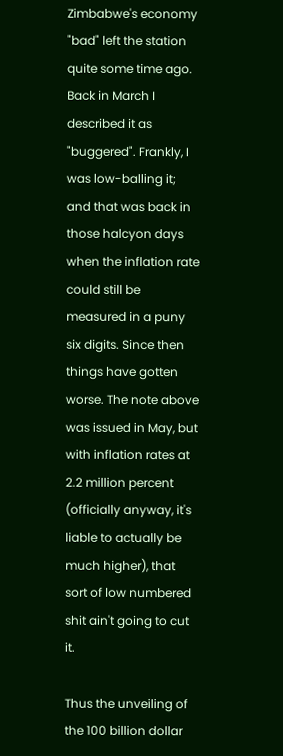Zimbabwe's economy "bad" left the station quite some time ago. Back in March I described it as "buggered". Frankly, I was low-balling it; and that was back in those halcyon days when the inflation rate could still be measured in a puny six digits. Since then things have gotten worse. The note above was issued in May, but with inflation rates at 2.2 million percent (officially anyway, it's liable to actually be much higher), that sort of low numbered shit ain't going to cut it.

Thus the unveiling of the 100 billion dollar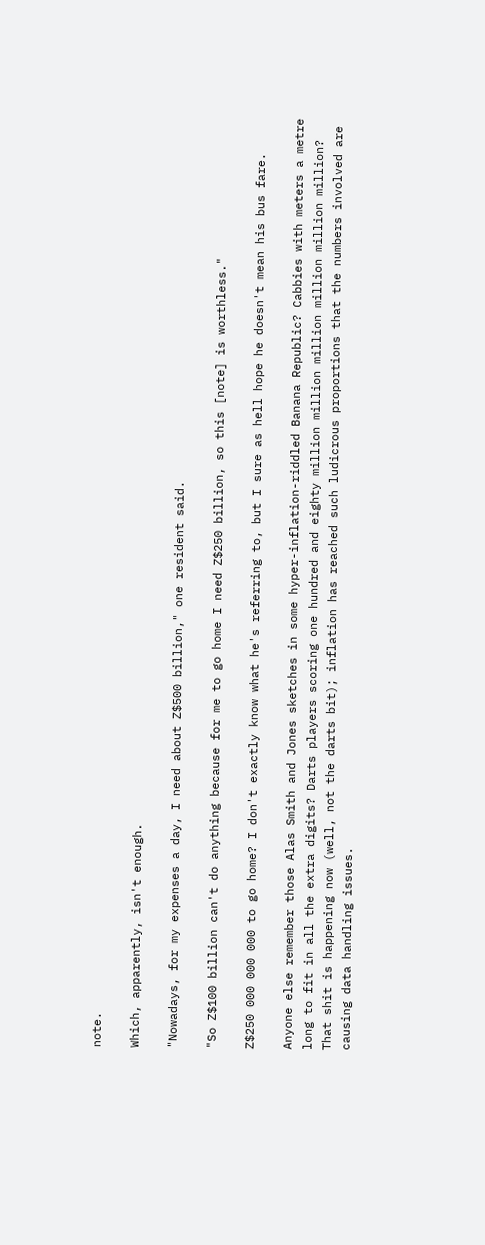note.

Which, apparently, isn't enough.

"Nowadays, for my expenses a day, I need about Z$500 billion," one resident said.

"So Z$100 billion can't do anything because for me to go home I need Z$250 billion, so this [note] is worthless."

Z$250 000 000 000 to go home? I don't exactly know what he's referring to, but I sure as hell hope he doesn't mean his bus fare.

Anyone else remember those Alas Smith and Jones sketches in some hyper-inflation-riddled Banana Republic? Cabbies with meters a metre long to fit in all the extra digits? Darts players scoring one hundred and eighty million million million million million million? That shit is happening now (well, not the darts bit); inflation has reached such ludicrous proportions that the numbers involved are causing data handling issues.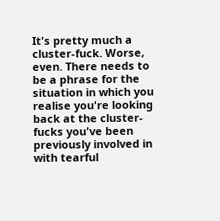It's pretty much a cluster-fuck. Worse, even. There needs to be a phrase for the situation in which you realise you're looking back at the cluster-fucks you've been previously involved in with tearful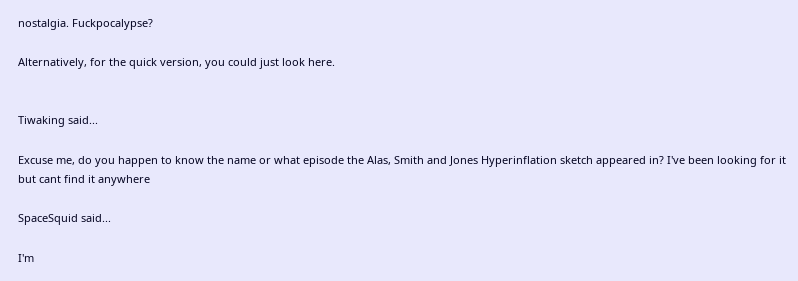nostalgia. Fuckpocalypse?

Alternatively, for the quick version, you could just look here.


Tiwaking said...

Excuse me, do you happen to know the name or what episode the Alas, Smith and Jones Hyperinflation sketch appeared in? I've been looking for it but cant find it anywhere

SpaceSquid said...

I'm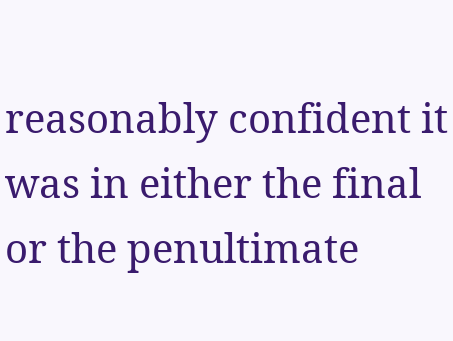reasonably confident it was in either the final or the penultimate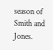season of Smith and Jones.